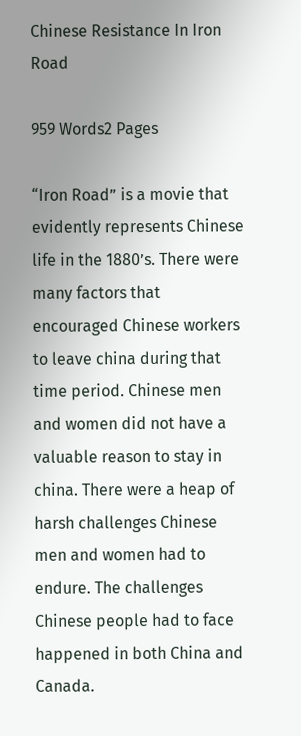Chinese Resistance In Iron Road

959 Words2 Pages

“Iron Road” is a movie that evidently represents Chinese life in the 1880’s. There were many factors that encouraged Chinese workers to leave china during that time period. Chinese men and women did not have a valuable reason to stay in china. There were a heap of harsh challenges Chinese men and women had to endure. The challenges Chinese people had to face happened in both China and Canada.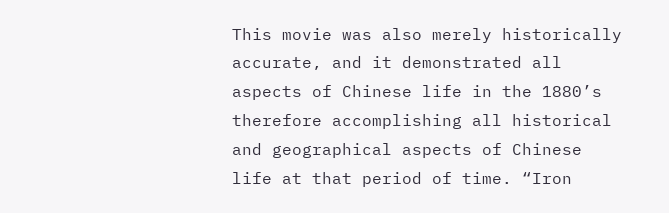This movie was also merely historically accurate, and it demonstrated all aspects of Chinese life in the 1880’s therefore accomplishing all historical and geographical aspects of Chinese life at that period of time. “Iron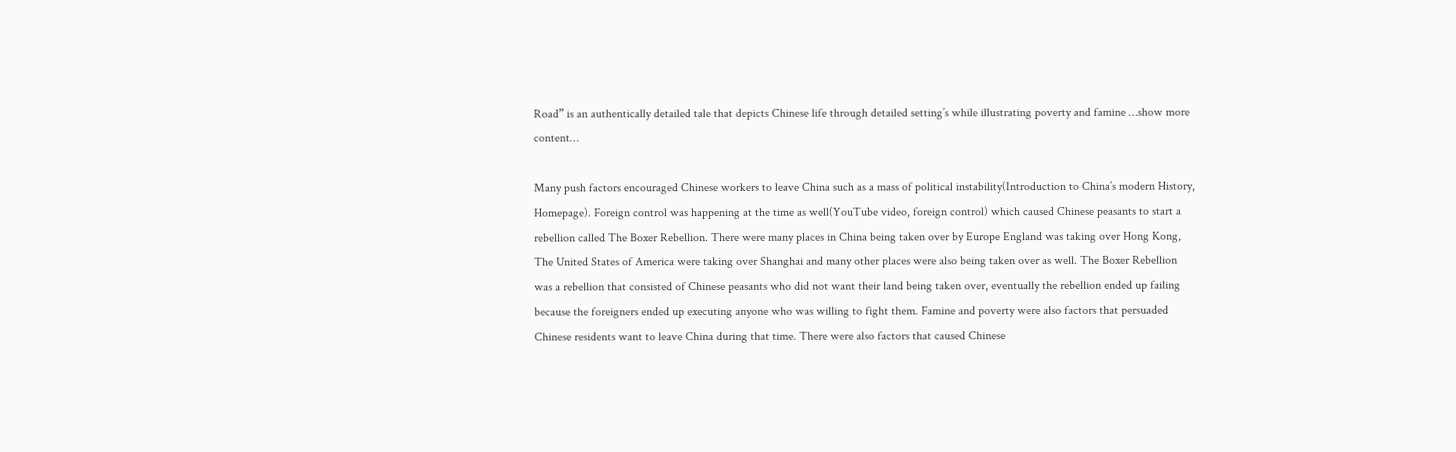Road” is an authentically detailed tale that depicts Chinese life through detailed setting’s while illustrating poverty and famine …show more content…

Many push factors encouraged Chinese workers to leave China such as a mass of political instability(Introduction to China’s modern History, Homepage). Foreign control was happening at the time as well(YouTube video, foreign control) which caused Chinese peasants to start a rebellion called The Boxer Rebellion. There were many places in China being taken over by Europe England was taking over Hong Kong, The United States of America were taking over Shanghai and many other places were also being taken over as well. The Boxer Rebellion was a rebellion that consisted of Chinese peasants who did not want their land being taken over, eventually the rebellion ended up failing because the foreigners ended up executing anyone who was willing to fight them. Famine and poverty were also factors that persuaded Chinese residents want to leave China during that time. There were also factors that caused Chinese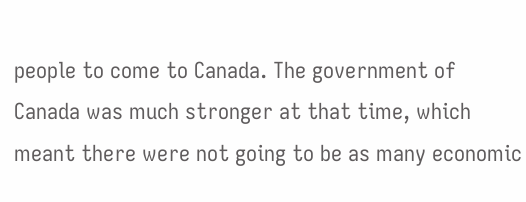people to come to Canada. The government of Canada was much stronger at that time, which meant there were not going to be as many economic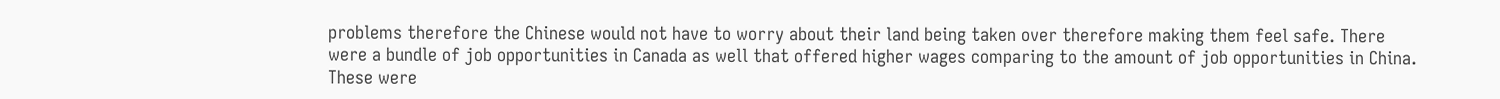problems therefore the Chinese would not have to worry about their land being taken over therefore making them feel safe. There were a bundle of job opportunities in Canada as well that offered higher wages comparing to the amount of job opportunities in China. These were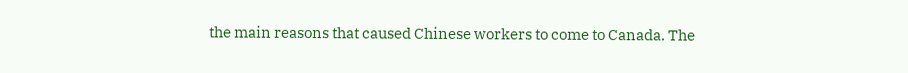the main reasons that caused Chinese workers to come to Canada. The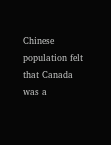Chinese population felt that Canada was a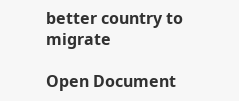better country to migrate

Open Document